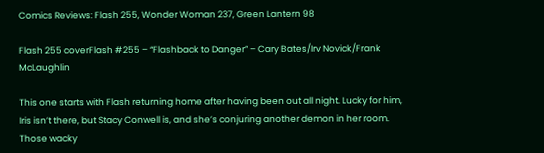Comics Reviews: Flash 255, Wonder Woman 237, Green Lantern 98

Flash 255 coverFlash #255 – “Flashback to Danger” – Cary Bates/Irv Novick/Frank McLaughlin

This one starts with Flash returning home after having been out all night. Lucky for him, Iris isn’t there, but Stacy Conwell is, and she’s conjuring another demon in her room. Those wacky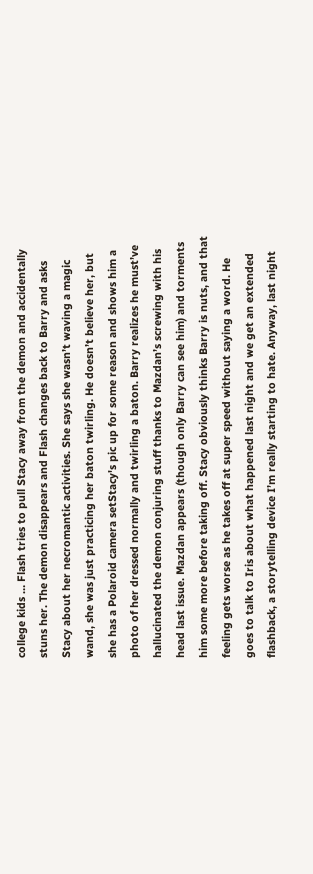college kids … Flash tries to pull Stacy away from the demon and accidentally stuns her. The demon disappears and Flash changes back to Barry and asks Stacy about her necromantic activities. She says she wasn’t waving a magic wand, she was just practicing her baton twirling. He doesn’t believe her, but she has a Polaroid camera setStacy's pic up for some reason and shows him a photo of her dressed normally and twirling a baton. Barry realizes he must’ve hallucinated the demon conjuring stuff thanks to Mazdan’s screwing with his head last issue. Mazdan appears (though only Barry can see him) and torments him some more before taking off. Stacy obviously thinks Barry is nuts, and that feeling gets worse as he takes off at super speed without saying a word. He goes to talk to Iris about what happened last night and we get an extended flashback, a storytelling device I’m really starting to hate. Anyway, last night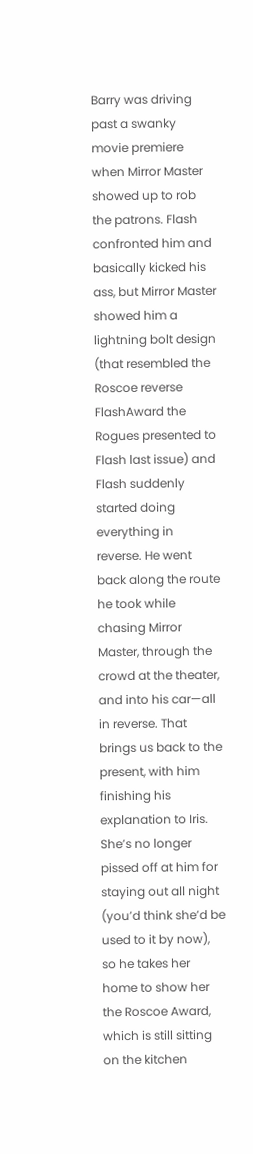Barry was driving past a swanky movie premiere when Mirror Master showed up to rob the patrons. Flash confronted him and basically kicked his ass, but Mirror Master showed him a lightning bolt design (that resembled the Roscoe reverse FlashAward the Rogues presented to Flash last issue) and Flash suddenly started doing everything in reverse. He went back along the route he took while chasing Mirror Master, through the crowd at the theater, and into his car—all in reverse. That brings us back to the present, with him finishing his explanation to Iris. She’s no longer pissed off at him for staying out all night (you’d think she’d be used to it by now), so he takes her home to show her the Roscoe Award, which is still sitting on the kitchen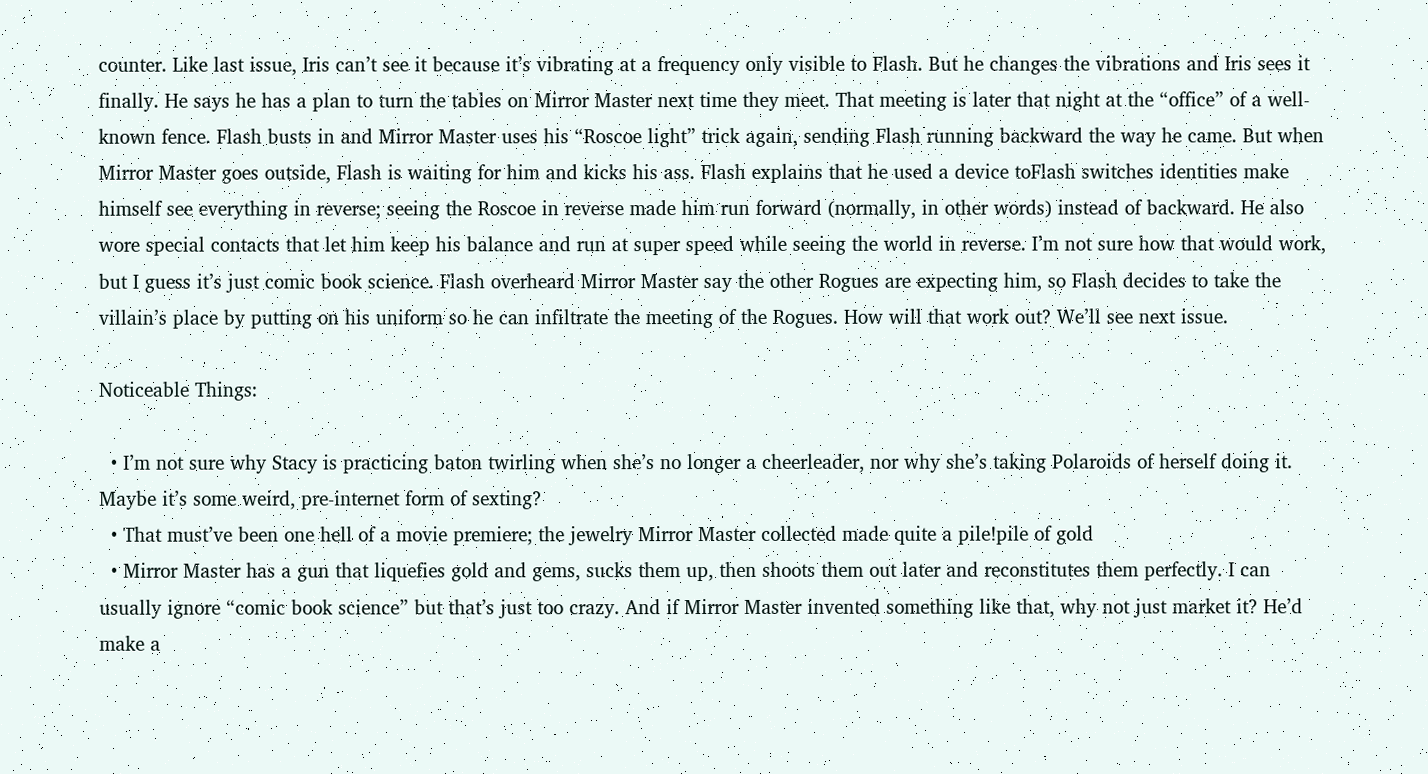counter. Like last issue, Iris can’t see it because it’s vibrating at a frequency only visible to Flash. But he changes the vibrations and Iris sees it finally. He says he has a plan to turn the tables on Mirror Master next time they meet. That meeting is later that night at the “office” of a well-known fence. Flash busts in and Mirror Master uses his “Roscoe light” trick again, sending Flash running backward the way he came. But when Mirror Master goes outside, Flash is waiting for him and kicks his ass. Flash explains that he used a device toFlash switches identities make himself see everything in reverse; seeing the Roscoe in reverse made him run forward (normally, in other words) instead of backward. He also wore special contacts that let him keep his balance and run at super speed while seeing the world in reverse. I’m not sure how that would work, but I guess it’s just comic book science. Flash overheard Mirror Master say the other Rogues are expecting him, so Flash decides to take the villain’s place by putting on his uniform so he can infiltrate the meeting of the Rogues. How will that work out? We’ll see next issue.

Noticeable Things:

  • I’m not sure why Stacy is practicing baton twirling when she’s no longer a cheerleader, nor why she’s taking Polaroids of herself doing it. Maybe it’s some weird, pre-internet form of sexting?
  • That must’ve been one hell of a movie premiere; the jewelry Mirror Master collected made quite a pile!pile of gold
  • Mirror Master has a gun that liquefies gold and gems, sucks them up, then shoots them out later and reconstitutes them perfectly. I can usually ignore “comic book science” but that’s just too crazy. And if Mirror Master invented something like that, why not just market it? He’d make a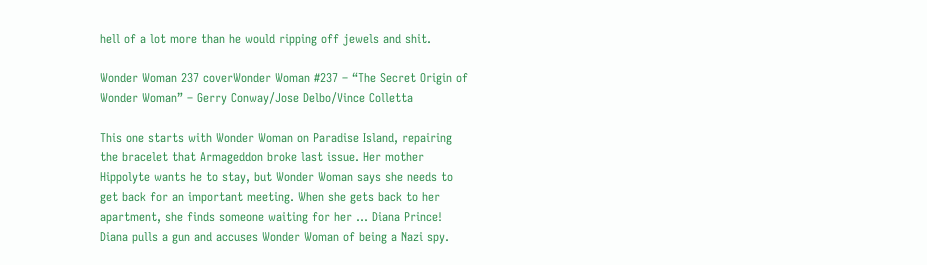hell of a lot more than he would ripping off jewels and shit.

Wonder Woman 237 coverWonder Woman #237 – “The Secret Origin of Wonder Woman” – Gerry Conway/Jose Delbo/Vince Colletta

This one starts with Wonder Woman on Paradise Island, repairing the bracelet that Armageddon broke last issue. Her mother Hippolyte wants he to stay, but Wonder Woman says she needs to get back for an important meeting. When she gets back to her apartment, she finds someone waiting for her … Diana Prince! Diana pulls a gun and accuses Wonder Woman of being a Nazi spy.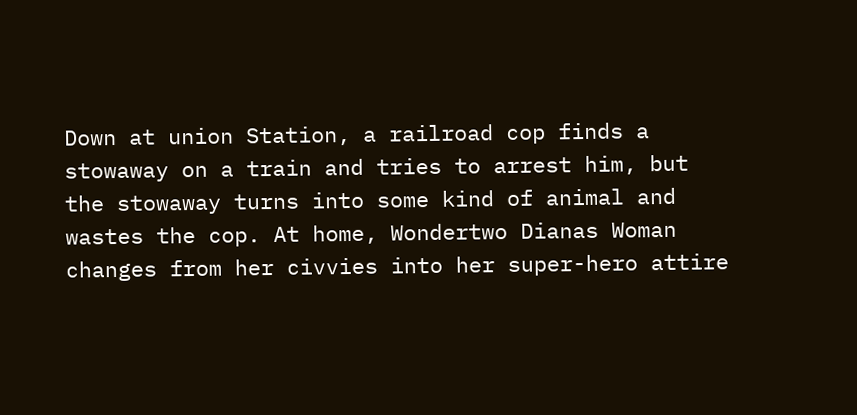Down at union Station, a railroad cop finds a stowaway on a train and tries to arrest him, but the stowaway turns into some kind of animal and wastes the cop. At home, Wondertwo Dianas Woman changes from her civvies into her super-hero attire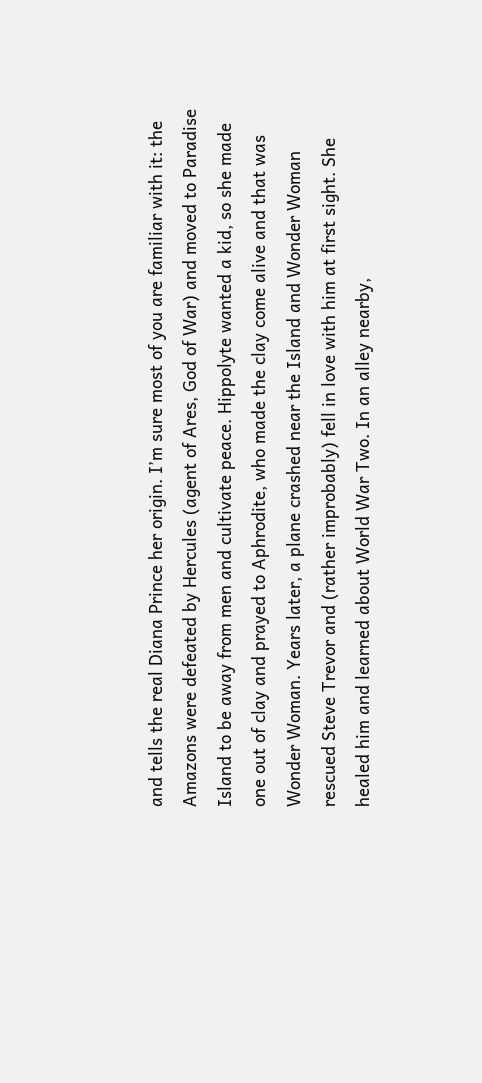and tells the real Diana Prince her origin. I’m sure most of you are familiar with it: the Amazons were defeated by Hercules (agent of Ares, God of War) and moved to Paradise Island to be away from men and cultivate peace. Hippolyte wanted a kid, so she made one out of clay and prayed to Aphrodite, who made the clay come alive and that was Wonder Woman. Years later, a plane crashed near the Island and Wonder Woman rescued Steve Trevor and (rather improbably) fell in love with him at first sight. She healed him and learned about World War Two. In an alley nearby,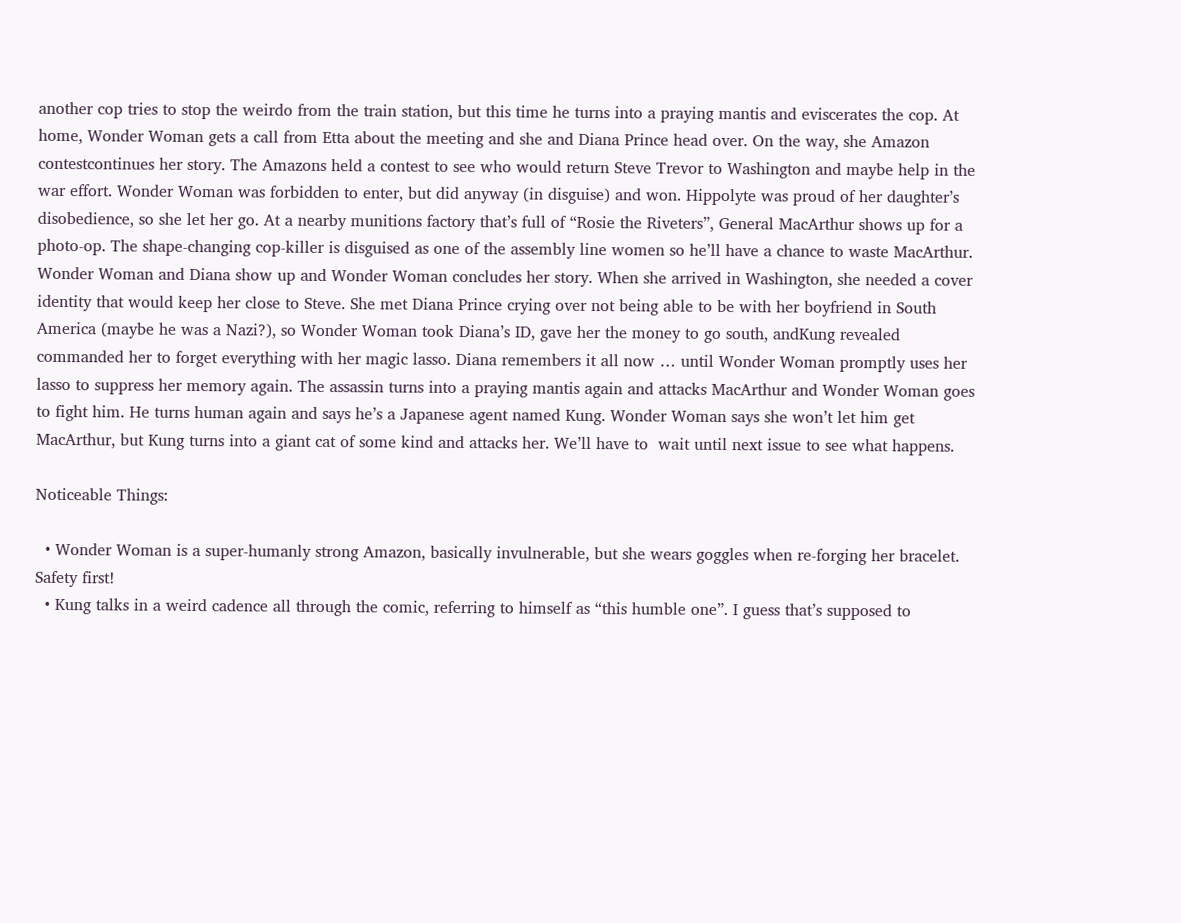another cop tries to stop the weirdo from the train station, but this time he turns into a praying mantis and eviscerates the cop. At home, Wonder Woman gets a call from Etta about the meeting and she and Diana Prince head over. On the way, she Amazon contestcontinues her story. The Amazons held a contest to see who would return Steve Trevor to Washington and maybe help in the war effort. Wonder Woman was forbidden to enter, but did anyway (in disguise) and won. Hippolyte was proud of her daughter’s disobedience, so she let her go. At a nearby munitions factory that’s full of “Rosie the Riveters”, General MacArthur shows up for a photo-op. The shape-changing cop-killer is disguised as one of the assembly line women so he’ll have a chance to waste MacArthur. Wonder Woman and Diana show up and Wonder Woman concludes her story. When she arrived in Washington, she needed a cover identity that would keep her close to Steve. She met Diana Prince crying over not being able to be with her boyfriend in South America (maybe he was a Nazi?), so Wonder Woman took Diana’s ID, gave her the money to go south, andKung revealed commanded her to forget everything with her magic lasso. Diana remembers it all now … until Wonder Woman promptly uses her lasso to suppress her memory again. The assassin turns into a praying mantis again and attacks MacArthur and Wonder Woman goes to fight him. He turns human again and says he’s a Japanese agent named Kung. Wonder Woman says she won’t let him get MacArthur, but Kung turns into a giant cat of some kind and attacks her. We’ll have to  wait until next issue to see what happens.

Noticeable Things:

  • Wonder Woman is a super-humanly strong Amazon, basically invulnerable, but she wears goggles when re-forging her bracelet. Safety first!
  • Kung talks in a weird cadence all through the comic, referring to himself as “this humble one”. I guess that’s supposed to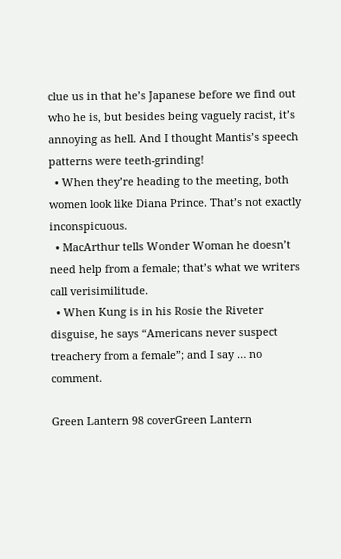clue us in that he’s Japanese before we find out who he is, but besides being vaguely racist, it’s annoying as hell. And I thought Mantis’s speech patterns were teeth-grinding!
  • When they’re heading to the meeting, both women look like Diana Prince. That’s not exactly inconspicuous.
  • MacArthur tells Wonder Woman he doesn’t need help from a female; that’s what we writers call verisimilitude.
  • When Kung is in his Rosie the Riveter disguise, he says “Americans never suspect treachery from a female”; and I say … no comment.

Green Lantern 98 coverGreen Lantern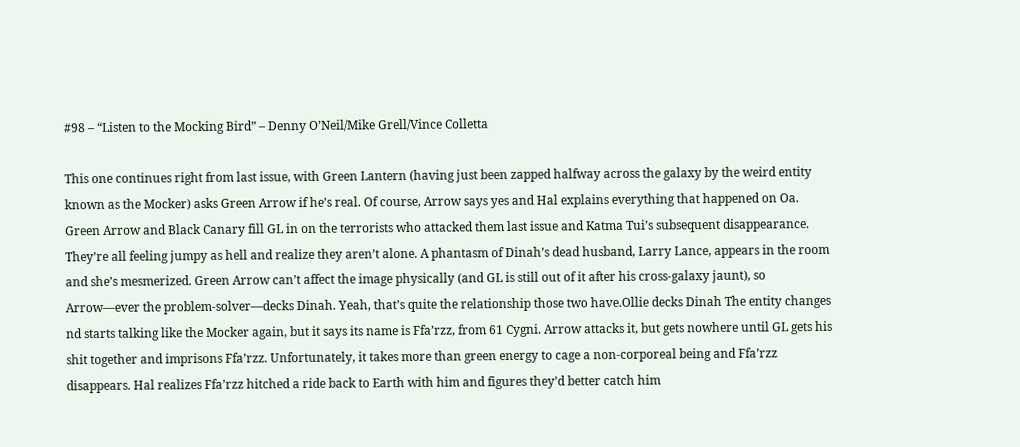#98 – “Listen to the Mocking Bird” – Denny O’Neil/Mike Grell/Vince Colletta

This one continues right from last issue, with Green Lantern (having just been zapped halfway across the galaxy by the weird entity known as the Mocker) asks Green Arrow if he’s real. Of course, Arrow says yes and Hal explains everything that happened on Oa. Green Arrow and Black Canary fill GL in on the terrorists who attacked them last issue and Katma Tui’s subsequent disappearance. They’re all feeling jumpy as hell and realize they aren’t alone. A phantasm of Dinah’s dead husband, Larry Lance, appears in the room and she’s mesmerized. Green Arrow can’t affect the image physically (and GL is still out of it after his cross-galaxy jaunt), so Arrow—ever the problem-solver—decks Dinah. Yeah, that’s quite the relationship those two have.Ollie decks Dinah The entity changes nd starts talking like the Mocker again, but it says its name is Ffa’rzz, from 61 Cygni. Arrow attacks it, but gets nowhere until GL gets his shit together and imprisons Ffa’rzz. Unfortunately, it takes more than green energy to cage a non-corporeal being and Ffa’rzz disappears. Hal realizes Ffa’rzz hitched a ride back to Earth with him and figures they’d better catch him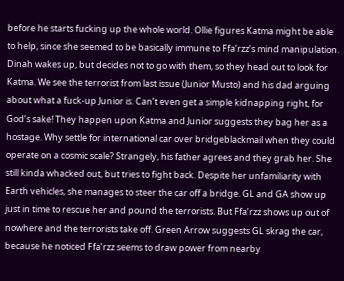before he starts fucking up the whole world. Ollie figures Katma might be able to help, since she seemed to be basically immune to Ffa’rzz’s mind manipulation. Dinah wakes up, but decides not to go with them, so they head out to look for Katma. We see the terrorist from last issue (Junior Musto) and his dad arguing about what a fuck-up Junior is. Can’t even get a simple kidnapping right, for God’s sake! They happen upon Katma and Junior suggests they bag her as a hostage. Why settle for international car over bridgeblackmail when they could operate on a cosmic scale? Strangely, his father agrees and they grab her. She still kinda whacked out, but tries to fight back. Despite her unfamiliarity with Earth vehicles, she manages to steer the car off a bridge. GL and GA show up just in time to rescue her and pound the terrorists. But Ffa’rzz shows up out of nowhere and the terrorists take off. Green Arrow suggests GL skrag the car, because he noticed Ffa’rzz seems to draw power from nearby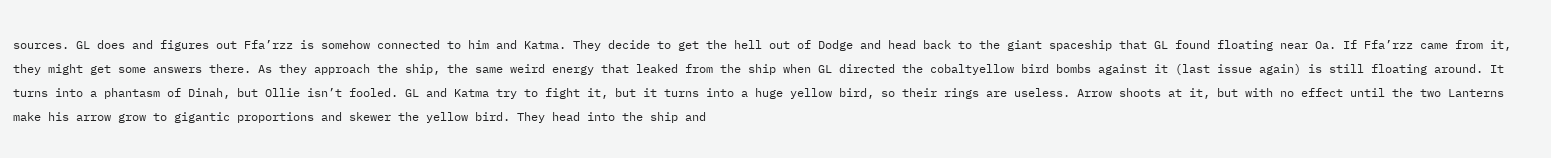sources. GL does and figures out Ffa’rzz is somehow connected to him and Katma. They decide to get the hell out of Dodge and head back to the giant spaceship that GL found floating near Oa. If Ffa’rzz came from it, they might get some answers there. As they approach the ship, the same weird energy that leaked from the ship when GL directed the cobaltyellow bird bombs against it (last issue again) is still floating around. It turns into a phantasm of Dinah, but Ollie isn’t fooled. GL and Katma try to fight it, but it turns into a huge yellow bird, so their rings are useless. Arrow shoots at it, but with no effect until the two Lanterns make his arrow grow to gigantic proportions and skewer the yellow bird. They head into the ship and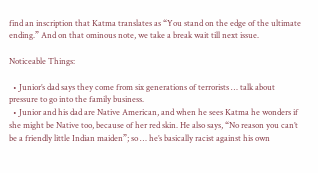find an inscription that Katma translates as “You stand on the edge of the ultimate ending.” And on that ominous note, we take a break wait till next issue.

Noticeable Things:

  • Junior’s dad says they come from six generations of terrorists … talk about pressure to go into the family business.
  • Junior and his dad are Native American, and when he sees Katma he wonders if she might be Native too, because of her red skin. He also says, “No reason you can’t be a friendly little Indian maiden”; so … he’s basically racist against his own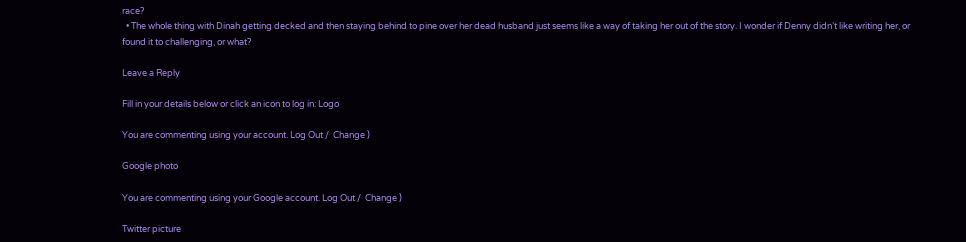race?
  • The whole thing with Dinah getting decked and then staying behind to pine over her dead husband just seems like a way of taking her out of the story. I wonder if Denny didn’t like writing her, or found it to challenging, or what?

Leave a Reply

Fill in your details below or click an icon to log in: Logo

You are commenting using your account. Log Out /  Change )

Google photo

You are commenting using your Google account. Log Out /  Change )

Twitter picture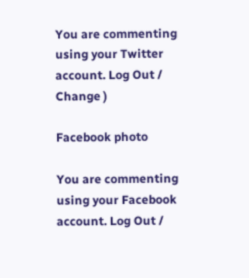You are commenting using your Twitter account. Log Out /  Change )

Facebook photo

You are commenting using your Facebook account. Log Out /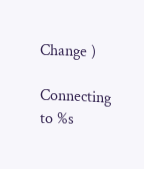Change )

Connecting to %s